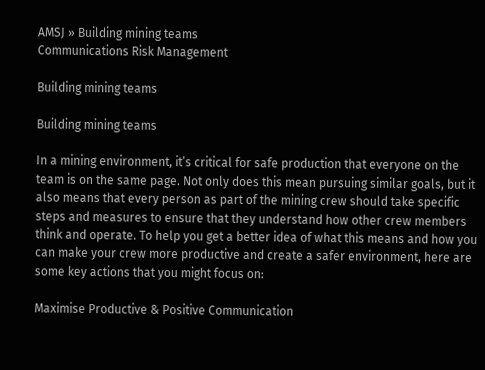AMSJ » Building mining teams
Communications Risk Management

Building mining teams

Building mining teams

In a mining environment, it’s critical for safe production that everyone on the team is on the same page. Not only does this mean pursuing similar goals, but it also means that every person as part of the mining crew should take specific steps and measures to ensure that they understand how other crew members think and operate. To help you get a better idea of what this means and how you can make your crew more productive and create a safer environment, here are some key actions that you might focus on:

Maximise Productive & Positive Communication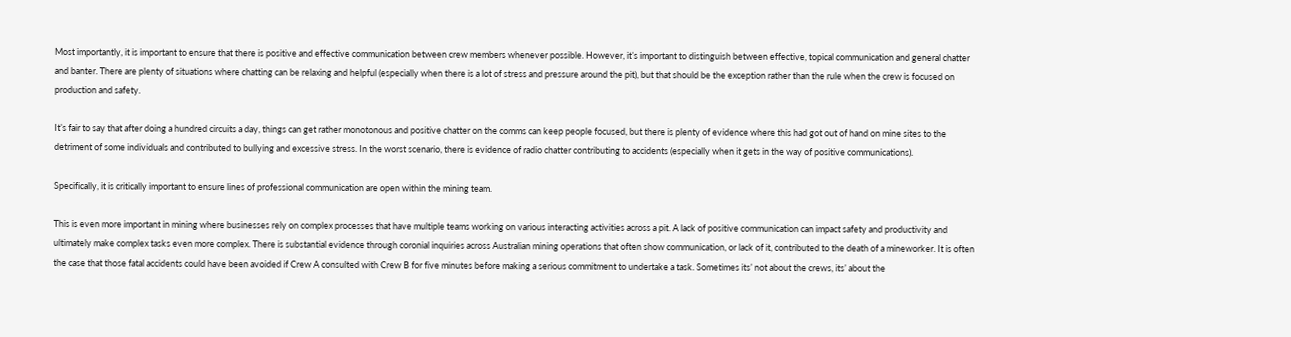Most importantly, it is important to ensure that there is positive and effective communication between crew members whenever possible. However, it’s important to distinguish between effective, topical communication and general chatter and banter. There are plenty of situations where chatting can be relaxing and helpful (especially when there is a lot of stress and pressure around the pit), but that should be the exception rather than the rule when the crew is focused on production and safety.

It’s fair to say that after doing a hundred circuits a day, things can get rather monotonous and positive chatter on the comms can keep people focused, but there is plenty of evidence where this had got out of hand on mine sites to the detriment of some individuals and contributed to bullying and excessive stress. In the worst scenario, there is evidence of radio chatter contributing to accidents (especially when it gets in the way of positive communications).

Specifically, it is critically important to ensure lines of professional communication are open within the mining team.

This is even more important in mining where businesses rely on complex processes that have multiple teams working on various interacting activities across a pit. A lack of positive communication can impact safety and productivity and ultimately make complex tasks even more complex. There is substantial evidence through coronial inquiries across Australian mining operations that often show communication, or lack of it, contributed to the death of a mineworker. It is often the case that those fatal accidents could have been avoided if Crew A consulted with Crew B for five minutes before making a serious commitment to undertake a task. Sometimes its’ not about the crews, its’ about the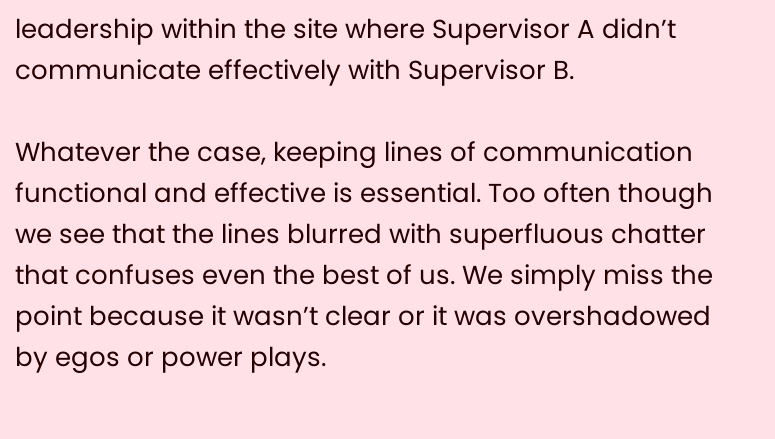leadership within the site where Supervisor A didn’t communicate effectively with Supervisor B.

Whatever the case, keeping lines of communication functional and effective is essential. Too often though we see that the lines blurred with superfluous chatter that confuses even the best of us. We simply miss the point because it wasn’t clear or it was overshadowed by egos or power plays.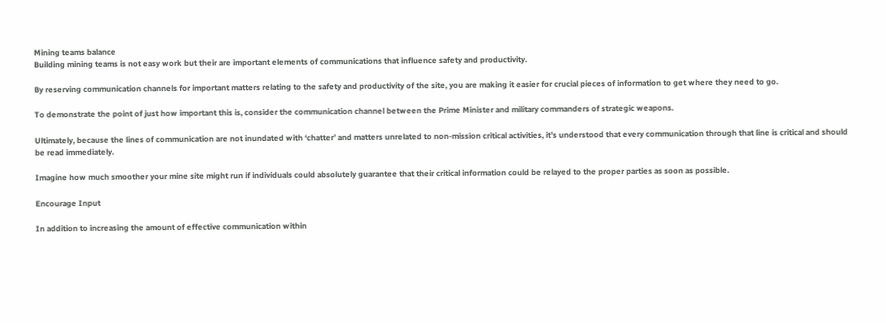Mining teams balance
Building mining teams is not easy work but their are important elements of communications that influence safety and productivity.

By reserving communication channels for important matters relating to the safety and productivity of the site, you are making it easier for crucial pieces of information to get where they need to go.

To demonstrate the point of just how important this is, consider the communication channel between the Prime Minister and military commanders of strategic weapons.

Ultimately, because the lines of communication are not inundated with ‘chatter’ and matters unrelated to non-mission critical activities, it’s understood that every communication through that line is critical and should be read immediately.

Imagine how much smoother your mine site might run if individuals could absolutely guarantee that their critical information could be relayed to the proper parties as soon as possible.

Encourage Input

In addition to increasing the amount of effective communication within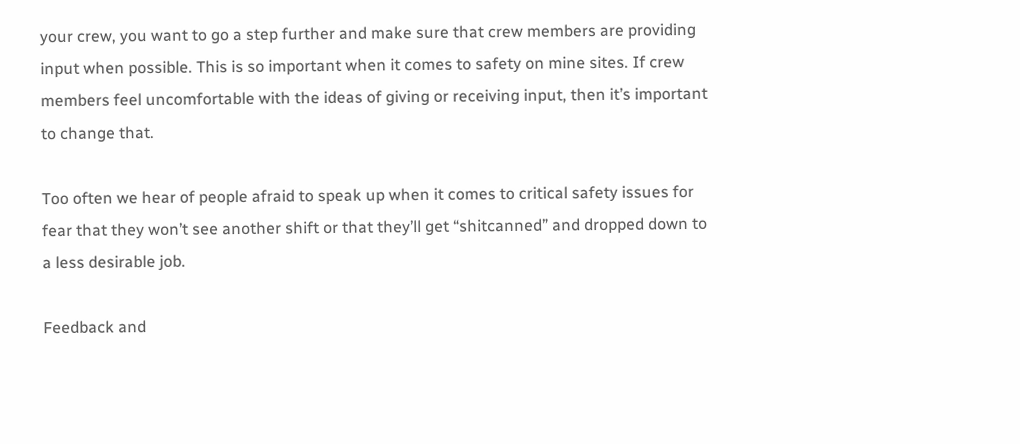your crew, you want to go a step further and make sure that crew members are providing input when possible. This is so important when it comes to safety on mine sites. If crew members feel uncomfortable with the ideas of giving or receiving input, then it’s important to change that.

Too often we hear of people afraid to speak up when it comes to critical safety issues for fear that they won’t see another shift or that they’ll get “shitcanned” and dropped down to a less desirable job.

Feedback and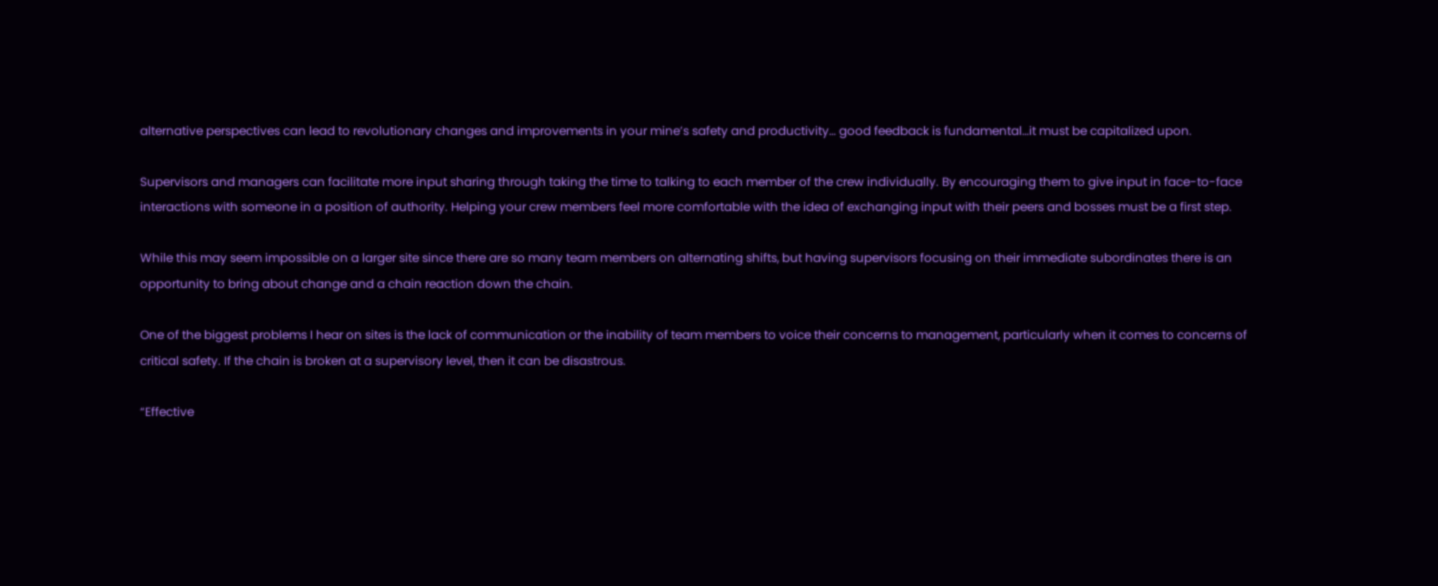alternative perspectives can lead to revolutionary changes and improvements in your mine’s safety and productivity… good feedback is fundamental…it must be capitalized upon.

Supervisors and managers can facilitate more input sharing through taking the time to talking to each member of the crew individually. By encouraging them to give input in face-to-face interactions with someone in a position of authority. Helping your crew members feel more comfortable with the idea of exchanging input with their peers and bosses must be a first step.

While this may seem impossible on a larger site since there are so many team members on alternating shifts, but having supervisors focusing on their immediate subordinates there is an opportunity to bring about change and a chain reaction down the chain.

One of the biggest problems I hear on sites is the lack of communication or the inability of team members to voice their concerns to management, particularly when it comes to concerns of critical safety. If the chain is broken at a supervisory level, then it can be disastrous.

“Effective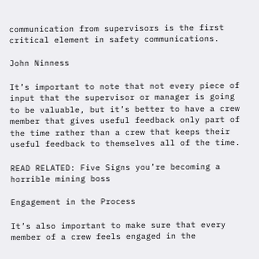communication from supervisors is the first critical element in safety communications.

John Ninness

It’s important to note that not every piece of input that the supervisor or manager is going to be valuable, but it’s better to have a crew member that gives useful feedback only part of the time rather than a crew that keeps their useful feedback to themselves all of the time.

READ RELATED: Five Signs you’re becoming a horrible mining boss

Engagement in the Process

It’s also important to make sure that every member of a crew feels engaged in the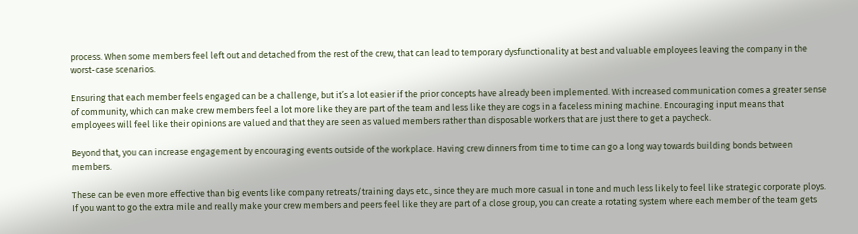process. When some members feel left out and detached from the rest of the crew, that can lead to temporary dysfunctionality at best and valuable employees leaving the company in the worst-case scenarios.

Ensuring that each member feels engaged can be a challenge, but it’s a lot easier if the prior concepts have already been implemented. With increased communication comes a greater sense of community, which can make crew members feel a lot more like they are part of the team and less like they are cogs in a faceless mining machine. Encouraging input means that employees will feel like their opinions are valued and that they are seen as valued members rather than disposable workers that are just there to get a paycheck.

Beyond that, you can increase engagement by encouraging events outside of the workplace. Having crew dinners from time to time can go a long way towards building bonds between members.

These can be even more effective than big events like company retreats/training days etc., since they are much more casual in tone and much less likely to feel like strategic corporate ploys. If you want to go the extra mile and really make your crew members and peers feel like they are part of a close group, you can create a rotating system where each member of the team gets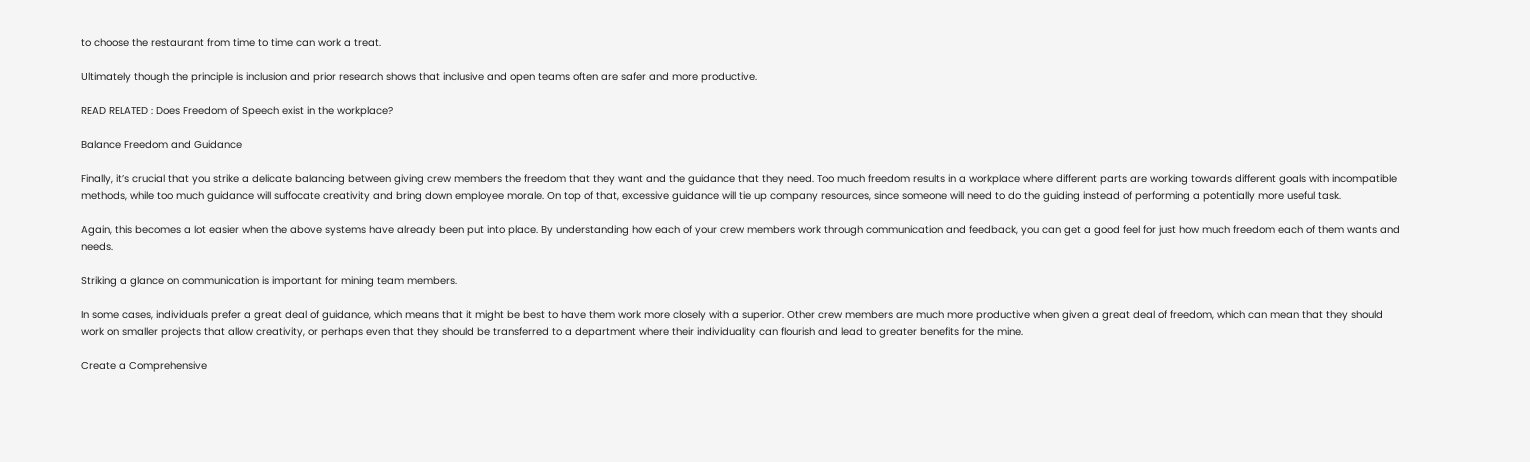to choose the restaurant from time to time can work a treat.

Ultimately though the principle is inclusion and prior research shows that inclusive and open teams often are safer and more productive.

READ RELATED : Does Freedom of Speech exist in the workplace?

Balance Freedom and Guidance

Finally, it’s crucial that you strike a delicate balancing between giving crew members the freedom that they want and the guidance that they need. Too much freedom results in a workplace where different parts are working towards different goals with incompatible methods, while too much guidance will suffocate creativity and bring down employee morale. On top of that, excessive guidance will tie up company resources, since someone will need to do the guiding instead of performing a potentially more useful task.

Again, this becomes a lot easier when the above systems have already been put into place. By understanding how each of your crew members work through communication and feedback, you can get a good feel for just how much freedom each of them wants and needs.

Striking a glance on communication is important for mining team members.

In some cases, individuals prefer a great deal of guidance, which means that it might be best to have them work more closely with a superior. Other crew members are much more productive when given a great deal of freedom, which can mean that they should work on smaller projects that allow creativity, or perhaps even that they should be transferred to a department where their individuality can flourish and lead to greater benefits for the mine.

Create a Comprehensive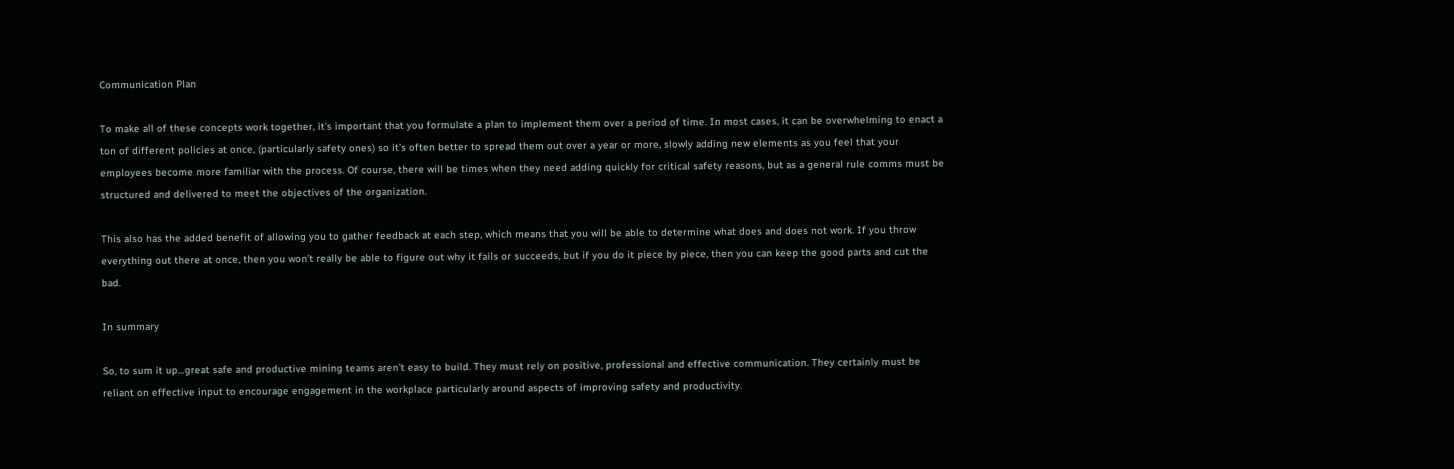Communication Plan

To make all of these concepts work together, it’s important that you formulate a plan to implement them over a period of time. In most cases, it can be overwhelming to enact a ton of different policies at once, (particularly safety ones) so it’s often better to spread them out over a year or more, slowly adding new elements as you feel that your employees become more familiar with the process. Of course, there will be times when they need adding quickly for critical safety reasons, but as a general rule comms must be structured and delivered to meet the objectives of the organization.

This also has the added benefit of allowing you to gather feedback at each step, which means that you will be able to determine what does and does not work. If you throw everything out there at once, then you won’t really be able to figure out why it fails or succeeds, but if you do it piece by piece, then you can keep the good parts and cut the bad.

In summary

So, to sum it up…great safe and productive mining teams aren’t easy to build. They must rely on positive, professional and effective communication. They certainly must be reliant on effective input to encourage engagement in the workplace particularly around aspects of improving safety and productivity.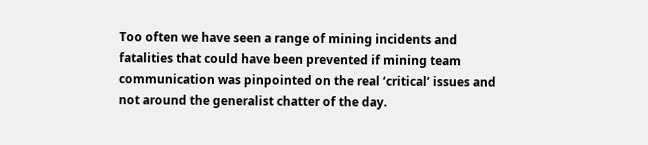Too often we have seen a range of mining incidents and fatalities that could have been prevented if mining team communication was pinpointed on the real ‘critical’ issues and not around the generalist chatter of the day.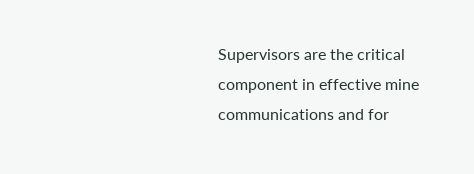Supervisors are the critical component in effective mine communications and for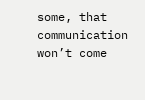some, that communication won’t come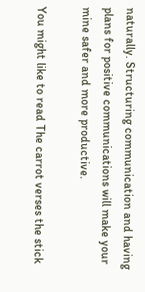naturally. Structuring communication and having plans for positive communications will make your mine safer and more productive.

You might like to read The carrot verses the stick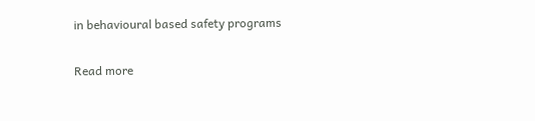in behavioural based safety programs

Read more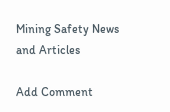Mining Safety News and Articles

Add Comment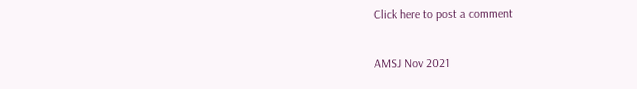Click here to post a comment

AMSJ Nov 2021